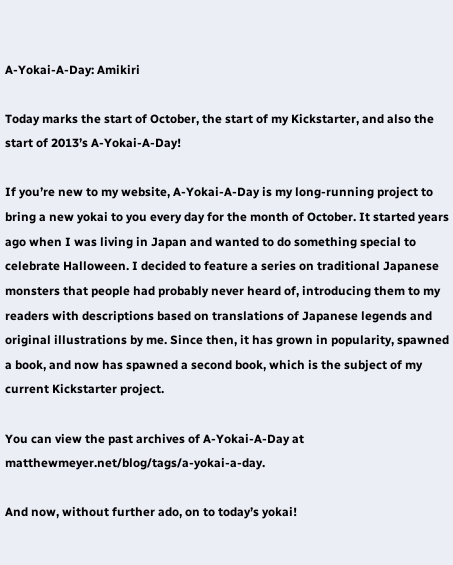A-Yokai-A-Day: Amikiri

Today marks the start of October, the start of my Kickstarter, and also the start of 2013’s A-Yokai-A-Day!

If you’re new to my website, A-Yokai-A-Day is my long-running project to bring a new yokai to you every day for the month of October. It started years ago when I was living in Japan and wanted to do something special to celebrate Halloween. I decided to feature a series on traditional Japanese monsters that people had probably never heard of, introducing them to my readers with descriptions based on translations of Japanese legends and original illustrations by me. Since then, it has grown in popularity, spawned a book, and now has spawned a second book, which is the subject of my current Kickstarter project.

You can view the past archives of A-Yokai-A-Day at matthewmeyer.net/blog/tags/a-yokai-a-day.

And now, without further ado, on to today’s yokai!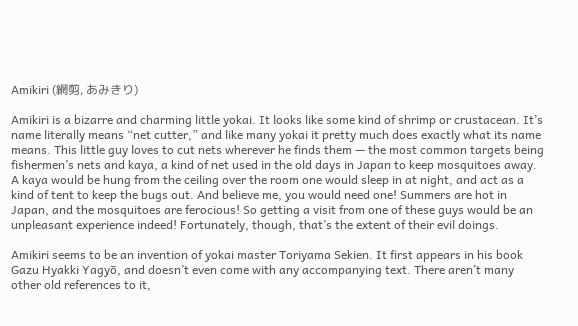Amikiri (網剪, あみきり)

Amikiri is a bizarre and charming little yokai. It looks like some kind of shrimp or crustacean. It’s name literally means “net cutter,” and like many yokai it pretty much does exactly what its name means. This little guy loves to cut nets wherever he finds them — the most common targets being fishermen’s nets and kaya, a kind of net used in the old days in Japan to keep mosquitoes away. A kaya would be hung from the ceiling over the room one would sleep in at night, and act as a kind of tent to keep the bugs out. And believe me, you would need one! Summers are hot in Japan, and the mosquitoes are ferocious! So getting a visit from one of these guys would be an unpleasant experience indeed! Fortunately, though, that’s the extent of their evil doings.

Amikiri seems to be an invention of yokai master Toriyama Sekien. It first appears in his book Gazu Hyakki Yagyō, and doesn’t even come with any accompanying text. There aren’t many other old references to it,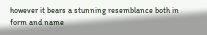however it bears a stunning resemblance both in form and name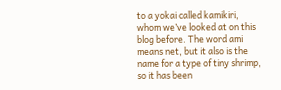to a yokai called kamikiri, whom we’ve looked at on this blog before. The word ami means net, but it also is the name for a type of tiny shrimp, so it has been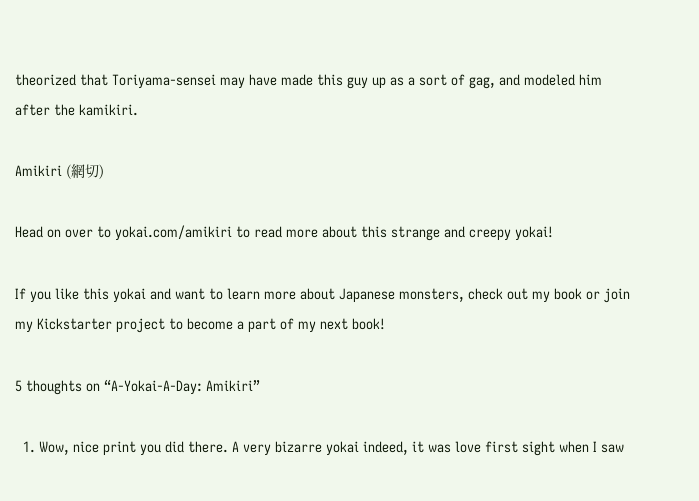theorized that Toriyama-sensei may have made this guy up as a sort of gag, and modeled him after the kamikiri.

Amikiri (網切)

Head on over to yokai.com/amikiri to read more about this strange and creepy yokai!

If you like this yokai and want to learn more about Japanese monsters, check out my book or join my Kickstarter project to become a part of my next book!

5 thoughts on “A-Yokai-A-Day: Amikiri”

  1. Wow, nice print you did there. A very bizarre yokai indeed, it was love first sight when I saw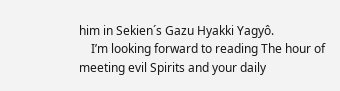him in Sekien´s Gazu Hyakki Yagyô.
    I’m looking forward to reading The hour of meeting evil Spirits and your daily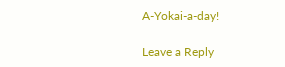A-Yokai-a-day!

Leave a Reply